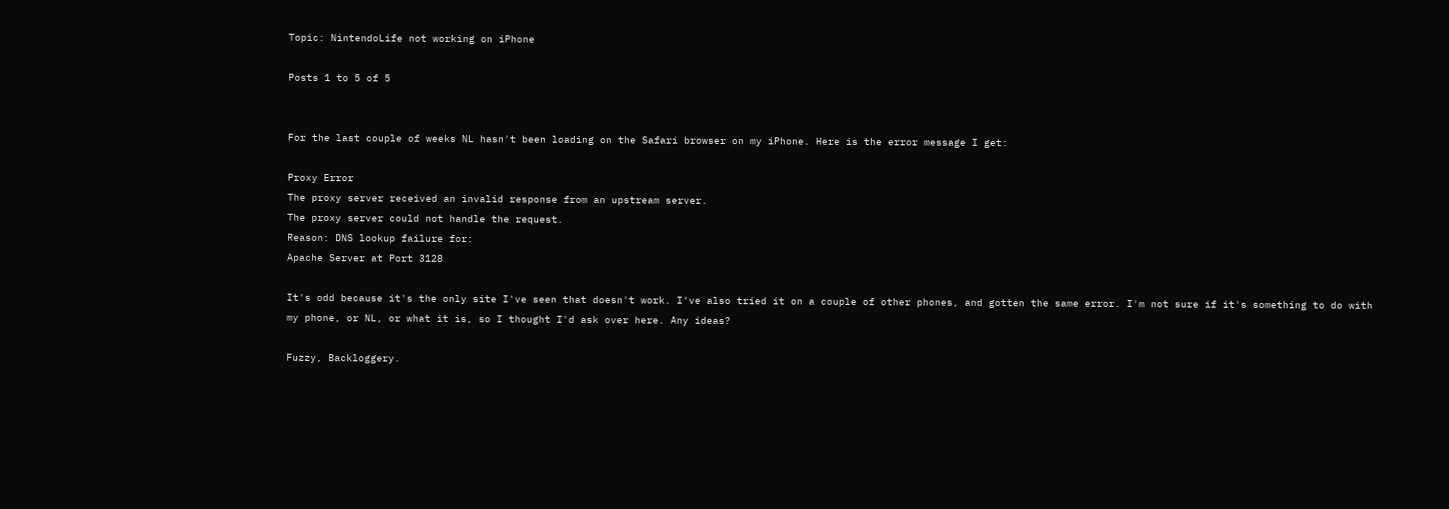Topic: NintendoLife not working on iPhone

Posts 1 to 5 of 5


For the last couple of weeks NL hasn't been loading on the Safari browser on my iPhone. Here is the error message I get:

Proxy Error
The proxy server received an invalid response from an upstream server.
The proxy server could not handle the request.
Reason: DNS lookup failure for:
Apache Server at Port 3128

It's odd because it's the only site I've seen that doesn't work. I've also tried it on a couple of other phones, and gotten the same error. I'm not sure if it's something to do with my phone, or NL, or what it is, so I thought I'd ask over here. Any ideas?

Fuzzy, Backloggery.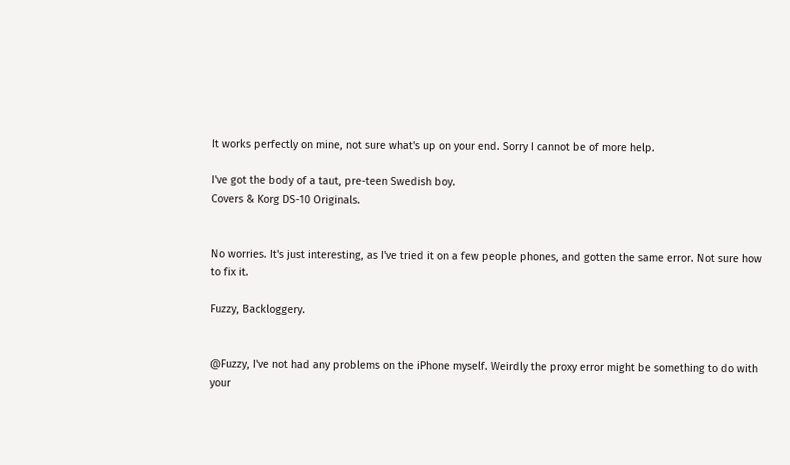It works perfectly on mine, not sure what's up on your end. Sorry I cannot be of more help.

I've got the body of a taut, pre-teen Swedish boy.
Covers & Korg DS-10 Originals.


No worries. It's just interesting, as I've tried it on a few people phones, and gotten the same error. Not sure how to fix it.

Fuzzy, Backloggery.


@Fuzzy, I've not had any problems on the iPhone myself. Weirdly the proxy error might be something to do with your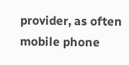provider, as often mobile phone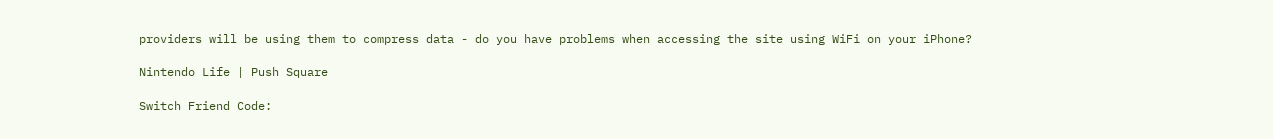providers will be using them to compress data - do you have problems when accessing the site using WiFi on your iPhone?

Nintendo Life | Push Square

Switch Friend Code: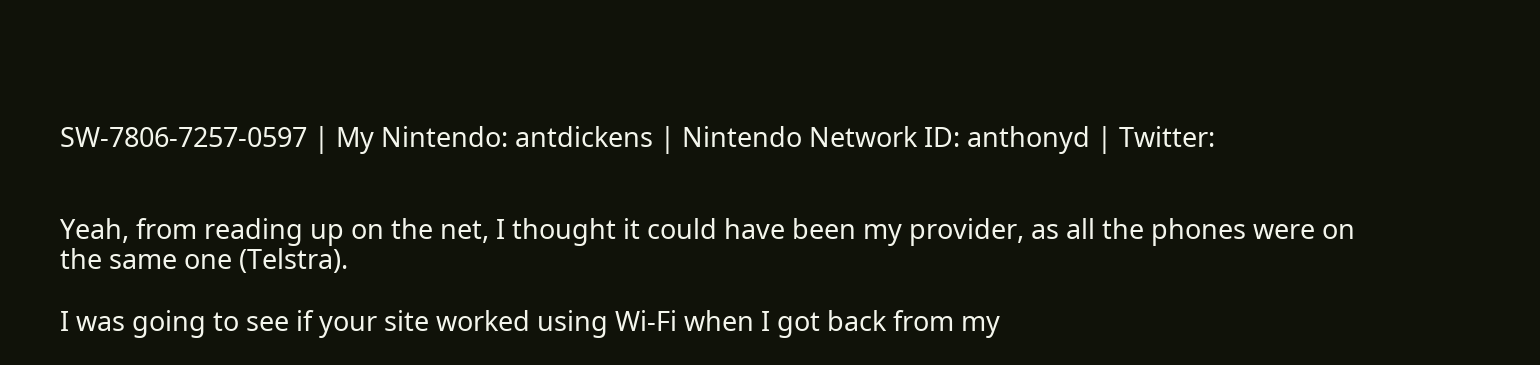SW-7806-7257-0597 | My Nintendo: antdickens | Nintendo Network ID: anthonyd | Twitter:


Yeah, from reading up on the net, I thought it could have been my provider, as all the phones were on the same one (Telstra).

I was going to see if your site worked using Wi-Fi when I got back from my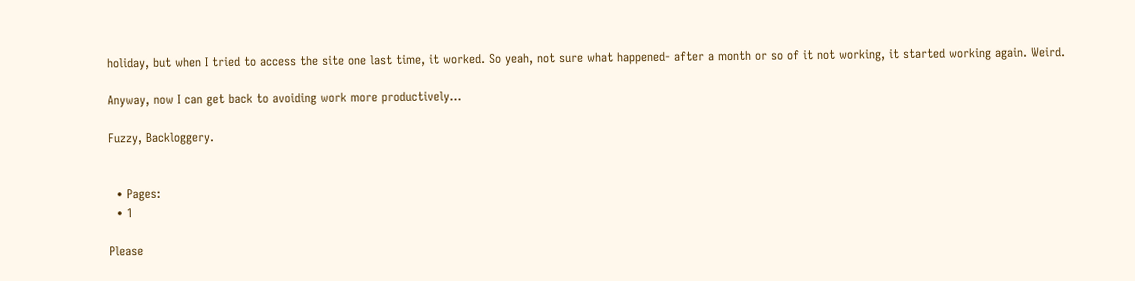holiday, but when I tried to access the site one last time, it worked. So yeah, not sure what happened- after a month or so of it not working, it started working again. Weird.

Anyway, now I can get back to avoiding work more productively...

Fuzzy, Backloggery.


  • Pages:
  • 1

Please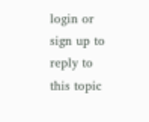login or sign up to reply to this topic